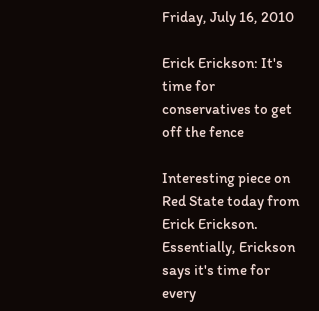Friday, July 16, 2010

Erick Erickson: It's time for conservatives to get off the fence

Interesting piece on Red State today from Erick Erickson. Essentially, Erickson says it's time for every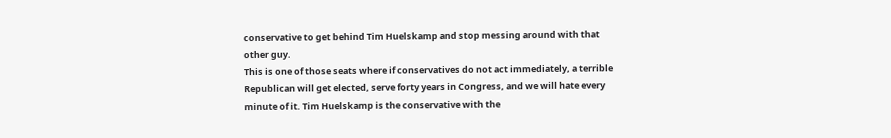conservative to get behind Tim Huelskamp and stop messing around with that other guy.
This is one of those seats where if conservatives do not act immediately, a terrible Republican will get elected, serve forty years in Congress, and we will hate every minute of it. Tim Huelskamp is the conservative with the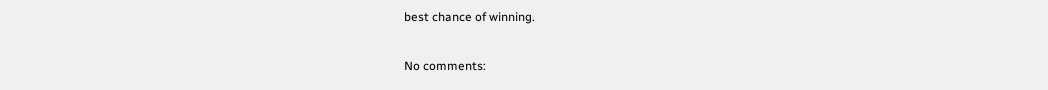best chance of winning.

No comments: